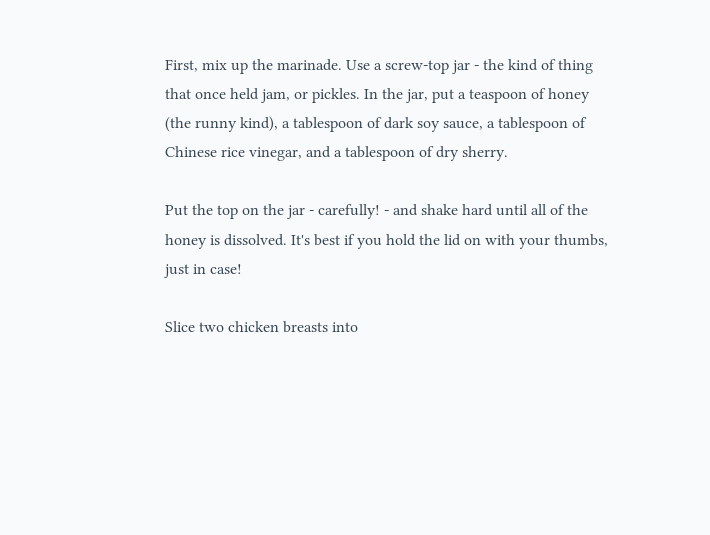First, mix up the marinade. Use a screw-top jar - the kind of thing that once held jam, or pickles. In the jar, put a teaspoon of honey (the runny kind), a tablespoon of dark soy sauce, a tablespoon of Chinese rice vinegar, and a tablespoon of dry sherry.

Put the top on the jar - carefully! - and shake hard until all of the honey is dissolved. It's best if you hold the lid on with your thumbs, just in case!

Slice two chicken breasts into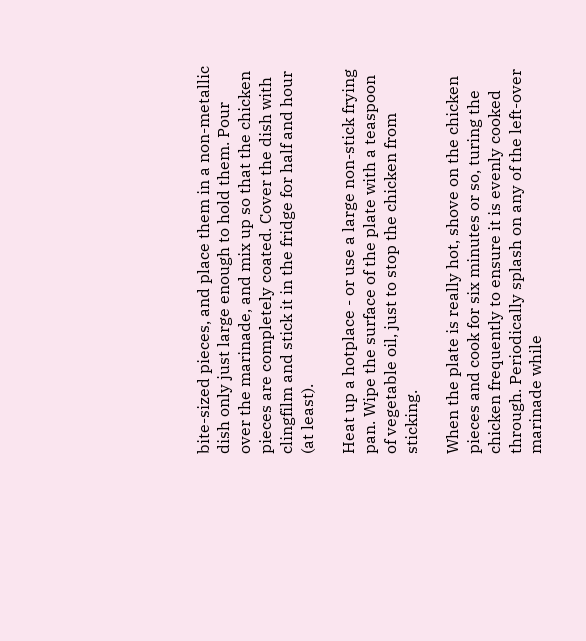bite-sized pieces, and place them in a non-metallic dish only just large enough to hold them. Pour over the marinade, and mix up so that the chicken pieces are completely coated. Cover the dish with clingfilm and stick it in the fridge for half and hour (at least).

Heat up a hotplace - or use a large non-stick frying pan. Wipe the surface of the plate with a teaspoon of vegetable oil, just to stop the chicken from sticking.

When the plate is really hot, shove on the chicken pieces and cook for six minutes or so, turing the chicken frequently to ensure it is evenly cooked through. Periodically splash on any of the left-over marinade while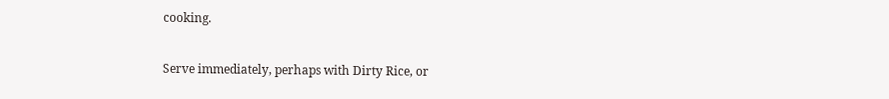cooking.

Serve immediately, perhaps with Dirty Rice, or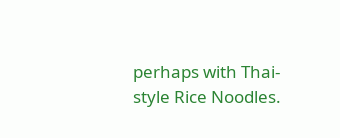perhaps with Thai-style Rice Noodles.